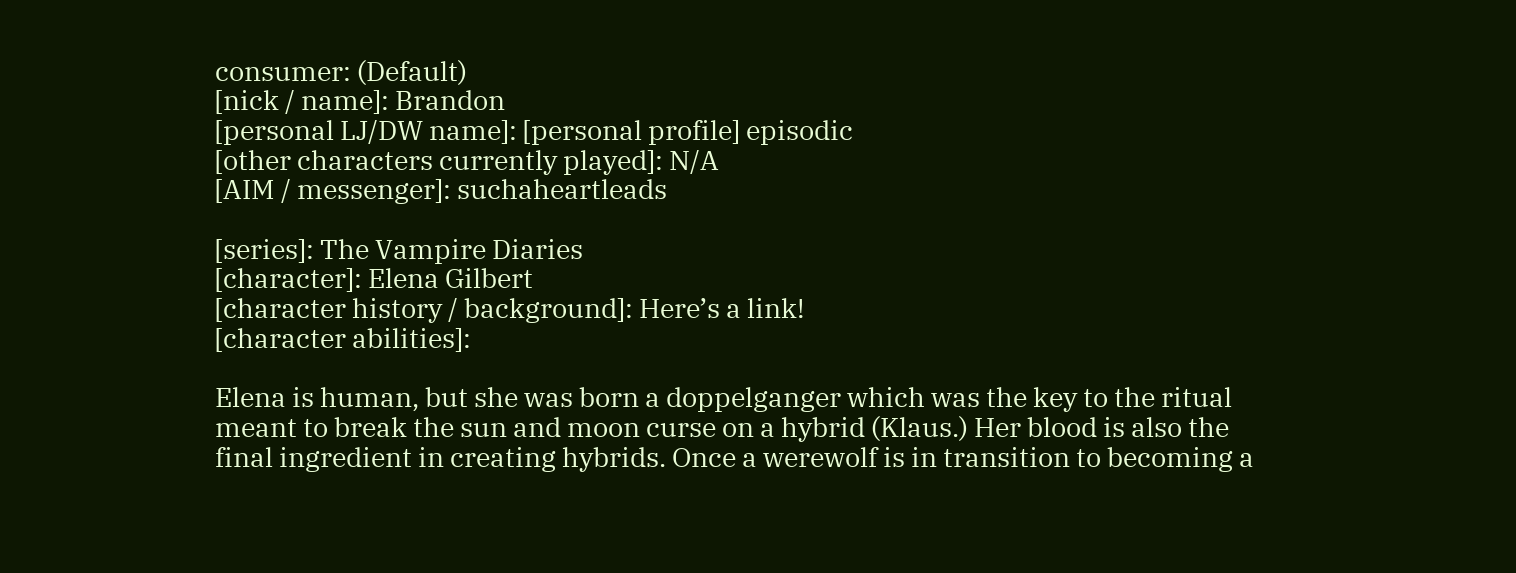consumer: (Default)
[nick / name]: Brandon
[personal LJ/DW name]: [personal profile] episodic
[other characters currently played]: N/A
[AIM / messenger]: suchaheartleads

[series]: The Vampire Diaries
[character]: Elena Gilbert
[character history / background]: Here’s a link!
[character abilities]:

Elena is human, but she was born a doppelganger which was the key to the ritual meant to break the sun and moon curse on a hybrid (Klaus.) Her blood is also the final ingredient in creating hybrids. Once a werewolf is in transition to becoming a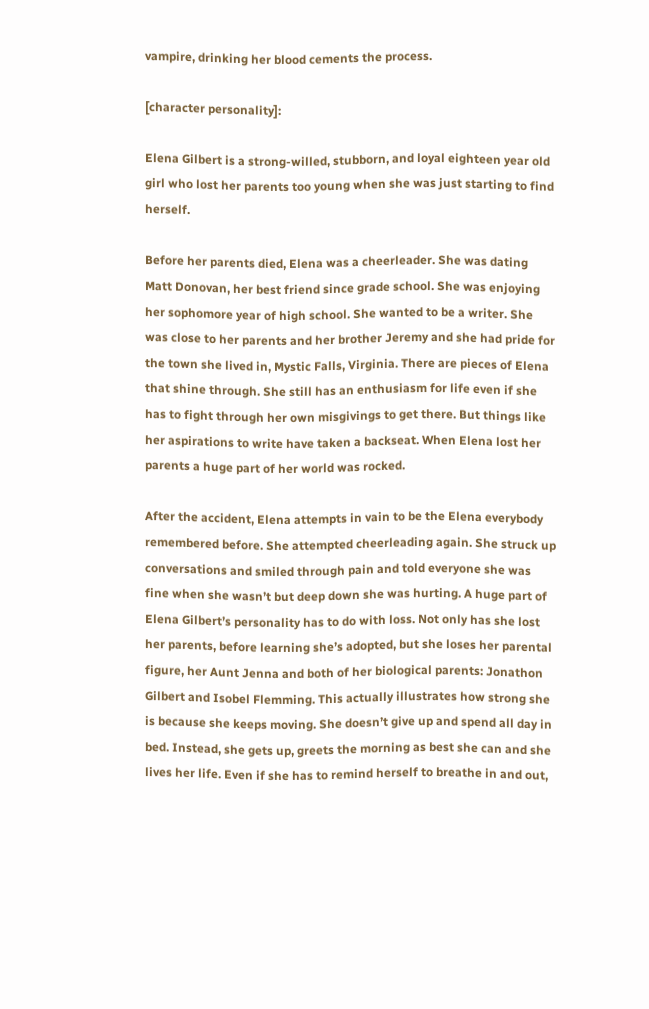vampire, drinking her blood cements the process.

[character personality]:

Elena Gilbert is a strong-willed, stubborn, and loyal eighteen year old girl who lost her parents too young when she was just starting to find herself.

Before her parents died, Elena was a cheerleader. She was dating Matt Donovan, her best friend since grade school. She was enjoying her sophomore year of high school. She wanted to be a writer. She was close to her parents and her brother Jeremy and she had pride for the town she lived in, Mystic Falls, Virginia. There are pieces of Elena that shine through. She still has an enthusiasm for life even if she has to fight through her own misgivings to get there. But things like her aspirations to write have taken a backseat. When Elena lost her parents a huge part of her world was rocked.

After the accident, Elena attempts in vain to be the Elena everybody remembered before. She attempted cheerleading again. She struck up conversations and smiled through pain and told everyone she was fine when she wasn’t but deep down she was hurting. A huge part of Elena Gilbert’s personality has to do with loss. Not only has she lost her parents, before learning she’s adopted, but she loses her parental figure, her Aunt Jenna and both of her biological parents: Jonathon Gilbert and Isobel Flemming. This actually illustrates how strong she is because she keeps moving. She doesn’t give up and spend all day in bed. Instead, she gets up, greets the morning as best she can and she lives her life. Even if she has to remind herself to breathe in and out,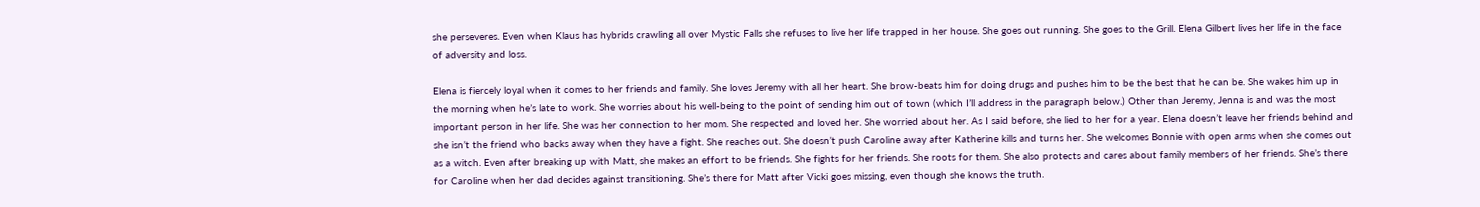she perseveres. Even when Klaus has hybrids crawling all over Mystic Falls she refuses to live her life trapped in her house. She goes out running. She goes to the Grill. Elena Gilbert lives her life in the face of adversity and loss.

Elena is fiercely loyal when it comes to her friends and family. She loves Jeremy with all her heart. She brow-beats him for doing drugs and pushes him to be the best that he can be. She wakes him up in the morning when he’s late to work. She worries about his well-being to the point of sending him out of town (which I’ll address in the paragraph below.) Other than Jeremy, Jenna is and was the most important person in her life. She was her connection to her mom. She respected and loved her. She worried about her. As I said before, she lied to her for a year. Elena doesn’t leave her friends behind and she isn’t the friend who backs away when they have a fight. She reaches out. She doesn’t push Caroline away after Katherine kills and turns her. She welcomes Bonnie with open arms when she comes out as a witch. Even after breaking up with Matt, she makes an effort to be friends. She fights for her friends. She roots for them. She also protects and cares about family members of her friends. She’s there for Caroline when her dad decides against transitioning. She’s there for Matt after Vicki goes missing, even though she knows the truth.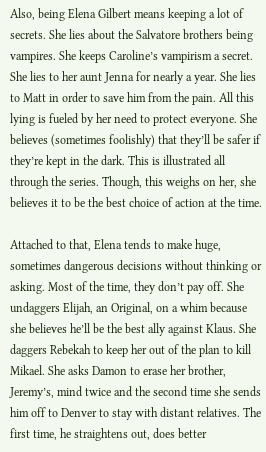Also, being Elena Gilbert means keeping a lot of secrets. She lies about the Salvatore brothers being vampires. She keeps Caroline’s vampirism a secret. She lies to her aunt Jenna for nearly a year. She lies to Matt in order to save him from the pain. All this lying is fueled by her need to protect everyone. She believes (sometimes foolishly) that they’ll be safer if they’re kept in the dark. This is illustrated all through the series. Though, this weighs on her, she believes it to be the best choice of action at the time.

Attached to that, Elena tends to make huge, sometimes dangerous decisions without thinking or asking. Most of the time, they don’t pay off. She undaggers Elijah, an Original, on a whim because she believes he’ll be the best ally against Klaus. She daggers Rebekah to keep her out of the plan to kill Mikael. She asks Damon to erase her brother, Jeremy’s, mind twice and the second time she sends him off to Denver to stay with distant relatives. The first time, he straightens out, does better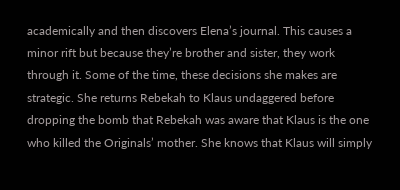academically and then discovers Elena’s journal. This causes a minor rift but because they’re brother and sister, they work through it. Some of the time, these decisions she makes are strategic. She returns Rebekah to Klaus undaggered before dropping the bomb that Rebekah was aware that Klaus is the one who killed the Originals’ mother. She knows that Klaus will simply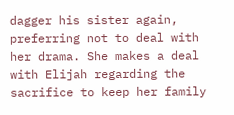dagger his sister again, preferring not to deal with her drama. She makes a deal with Elijah regarding the sacrifice to keep her family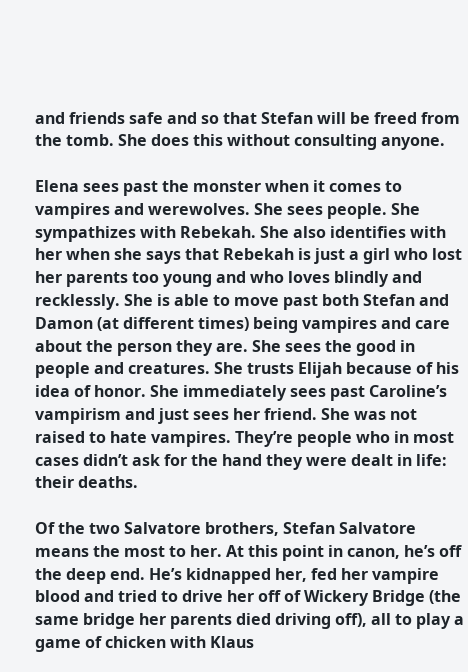and friends safe and so that Stefan will be freed from the tomb. She does this without consulting anyone.

Elena sees past the monster when it comes to vampires and werewolves. She sees people. She sympathizes with Rebekah. She also identifies with her when she says that Rebekah is just a girl who lost her parents too young and who loves blindly and recklessly. She is able to move past both Stefan and Damon (at different times) being vampires and care about the person they are. She sees the good in people and creatures. She trusts Elijah because of his idea of honor. She immediately sees past Caroline’s vampirism and just sees her friend. She was not raised to hate vampires. They’re people who in most cases didn’t ask for the hand they were dealt in life: their deaths.

Of the two Salvatore brothers, Stefan Salvatore means the most to her. At this point in canon, he’s off the deep end. He’s kidnapped her, fed her vampire blood and tried to drive her off of Wickery Bridge (the same bridge her parents died driving off), all to play a game of chicken with Klaus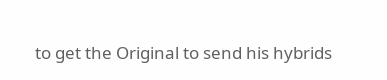to get the Original to send his hybrids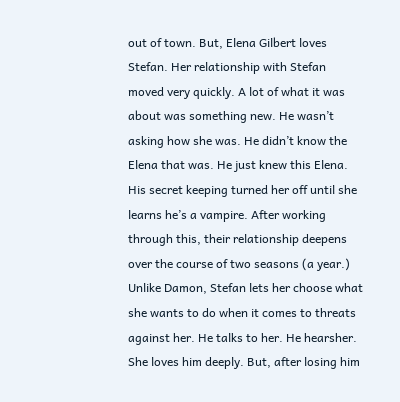out of town. But, Elena Gilbert loves Stefan. Her relationship with Stefan moved very quickly. A lot of what it was about was something new. He wasn’t asking how she was. He didn’t know the Elena that was. He just knew this Elena. His secret keeping turned her off until she learns he’s a vampire. After working through this, their relationship deepens over the course of two seasons (a year.) Unlike Damon, Stefan lets her choose what she wants to do when it comes to threats against her. He talks to her. He hearsher. She loves him deeply. But, after losing him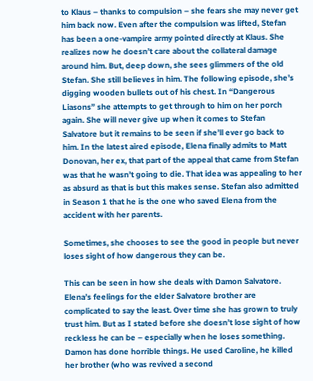to Klaus – thanks to compulsion – she fears she may never get him back now. Even after the compulsion was lifted, Stefan has been a one-vampire army pointed directly at Klaus. She realizes now he doesn’t care about the collateral damage around him. But, deep down, she sees glimmers of the old Stefan. She still believes in him. The following episode, she’s digging wooden bullets out of his chest. In “Dangerous Liasons” she attempts to get through to him on her porch again. She will never give up when it comes to Stefan Salvatore but it remains to be seen if she’ll ever go back to him. In the latest aired episode, Elena finally admits to Matt Donovan, her ex, that part of the appeal that came from Stefan was that he wasn’t going to die. That idea was appealing to her as absurd as that is but this makes sense. Stefan also admitted in Season 1 that he is the one who saved Elena from the accident with her parents.

Sometimes, she chooses to see the good in people but never loses sight of how dangerous they can be.

This can be seen in how she deals with Damon Salvatore. Elena’s feelings for the elder Salvatore brother are complicated to say the least. Over time she has grown to truly trust him. But as I stated before she doesn’t lose sight of how reckless he can be – especially when he loses something. Damon has done horrible things. He used Caroline, he killed her brother (who was revived a second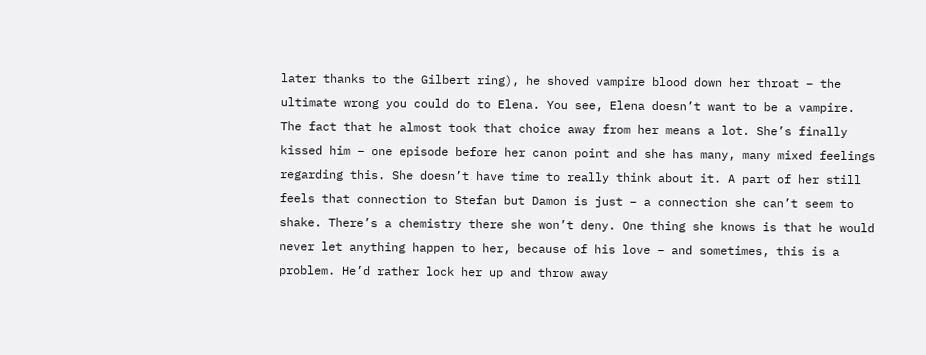later thanks to the Gilbert ring), he shoved vampire blood down her throat – the ultimate wrong you could do to Elena. You see, Elena doesn’t want to be a vampire. The fact that he almost took that choice away from her means a lot. She’s finally kissed him – one episode before her canon point and she has many, many mixed feelings regarding this. She doesn’t have time to really think about it. A part of her still feels that connection to Stefan but Damon is just – a connection she can’t seem to shake. There’s a chemistry there she won’t deny. One thing she knows is that he would never let anything happen to her, because of his love – and sometimes, this is a problem. He’d rather lock her up and throw away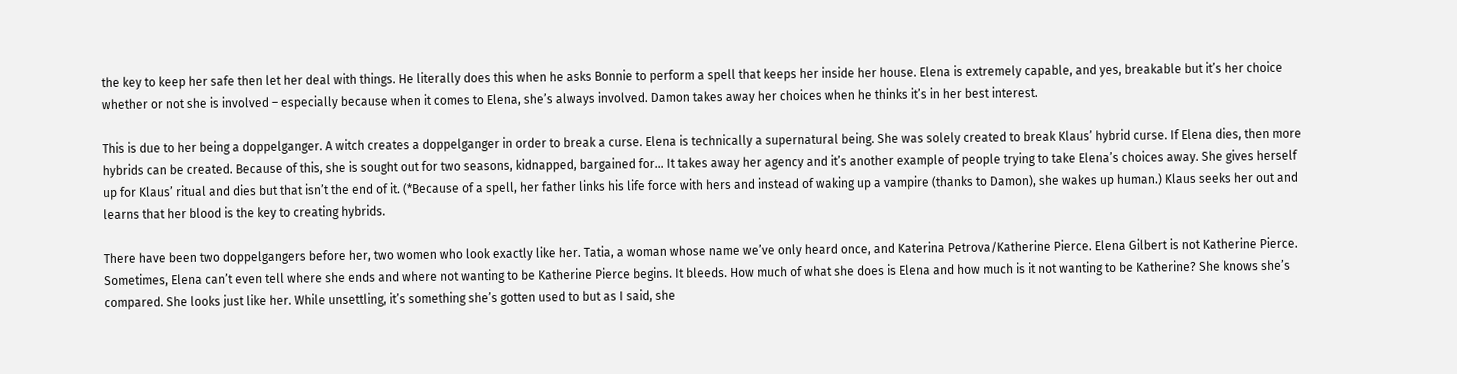the key to keep her safe then let her deal with things. He literally does this when he asks Bonnie to perform a spell that keeps her inside her house. Elena is extremely capable, and yes, breakable but it’s her choice whether or not she is involved – especially because when it comes to Elena, she’s always involved. Damon takes away her choices when he thinks it’s in her best interest.

This is due to her being a doppelganger. A witch creates a doppelganger in order to break a curse. Elena is technically a supernatural being. She was solely created to break Klaus’ hybrid curse. If Elena dies, then more hybrids can be created. Because of this, she is sought out for two seasons, kidnapped, bargained for… It takes away her agency and it’s another example of people trying to take Elena’s choices away. She gives herself up for Klaus’ ritual and dies but that isn’t the end of it. (*Because of a spell, her father links his life force with hers and instead of waking up a vampire (thanks to Damon), she wakes up human.) Klaus seeks her out and learns that her blood is the key to creating hybrids.

There have been two doppelgangers before her, two women who look exactly like her. Tatia, a woman whose name we’ve only heard once, and Katerina Petrova/Katherine Pierce. Elena Gilbert is not Katherine Pierce. Sometimes, Elena can’t even tell where she ends and where not wanting to be Katherine Pierce begins. It bleeds. How much of what she does is Elena and how much is it not wanting to be Katherine? She knows she’s compared. She looks just like her. While unsettling, it’s something she’s gotten used to but as I said, she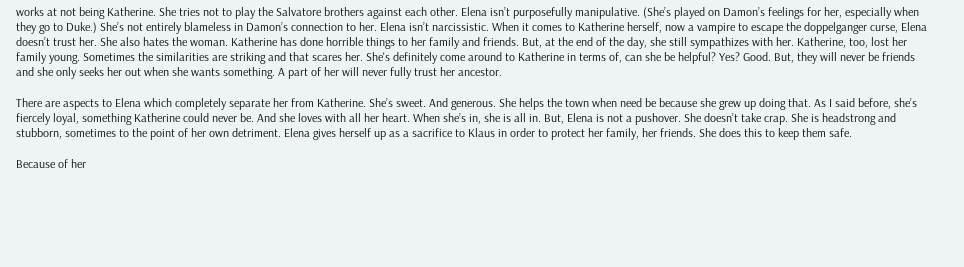works at not being Katherine. She tries not to play the Salvatore brothers against each other. Elena isn’t purposefully manipulative. (She’s played on Damon’s feelings for her, especially when they go to Duke.) She’s not entirely blameless in Damon’s connection to her. Elena isn’t narcissistic. When it comes to Katherine herself, now a vampire to escape the doppelganger curse, Elena doesn’t trust her. She also hates the woman. Katherine has done horrible things to her family and friends. But, at the end of the day, she still sympathizes with her. Katherine, too, lost her family young. Sometimes the similarities are striking and that scares her. She's definitely come around to Katherine in terms of, can she be helpful? Yes? Good. But, they will never be friends and she only seeks her out when she wants something. A part of her will never fully trust her ancestor.

There are aspects to Elena which completely separate her from Katherine. She’s sweet. And generous. She helps the town when need be because she grew up doing that. As I said before, she’s fiercely loyal, something Katherine could never be. And she loves with all her heart. When she’s in, she is all in. But, Elena is not a pushover. She doesn’t take crap. She is headstrong and stubborn, sometimes to the point of her own detriment. Elena gives herself up as a sacrifice to Klaus in order to protect her family, her friends. She does this to keep them safe.

Because of her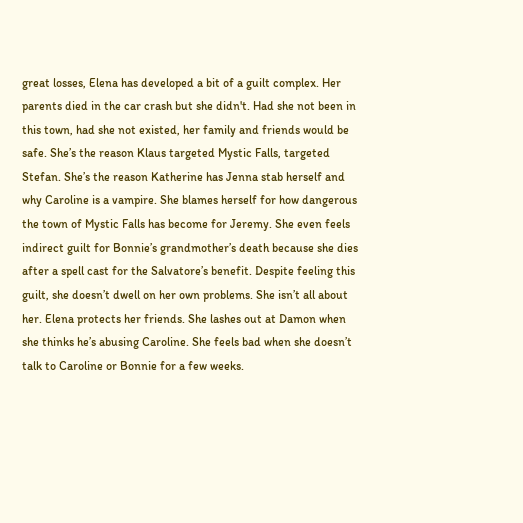great losses, Elena has developed a bit of a guilt complex. Her parents died in the car crash but she didn't. Had she not been in this town, had she not existed, her family and friends would be safe. She’s the reason Klaus targeted Mystic Falls, targeted Stefan. She’s the reason Katherine has Jenna stab herself and why Caroline is a vampire. She blames herself for how dangerous the town of Mystic Falls has become for Jeremy. She even feels indirect guilt for Bonnie’s grandmother’s death because she dies after a spell cast for the Salvatore’s benefit. Despite feeling this guilt, she doesn’t dwell on her own problems. She isn’t all about her. Elena protects her friends. She lashes out at Damon when she thinks he’s abusing Caroline. She feels bad when she doesn’t talk to Caroline or Bonnie for a few weeks.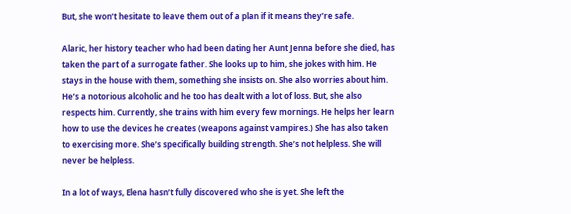But, she won’t hesitate to leave them out of a plan if it means they’re safe.

Alaric, her history teacher who had been dating her Aunt Jenna before she died, has taken the part of a surrogate father. She looks up to him, she jokes with him. He stays in the house with them, something she insists on. She also worries about him. He’s a notorious alcoholic and he too has dealt with a lot of loss. But, she also respects him. Currently, she trains with him every few mornings. He helps her learn how to use the devices he creates (weapons against vampires.) She has also taken to exercising more. She’s specifically building strength. She’s not helpless. She will never be helpless.

In a lot of ways, Elena hasn’t fully discovered who she is yet. She left the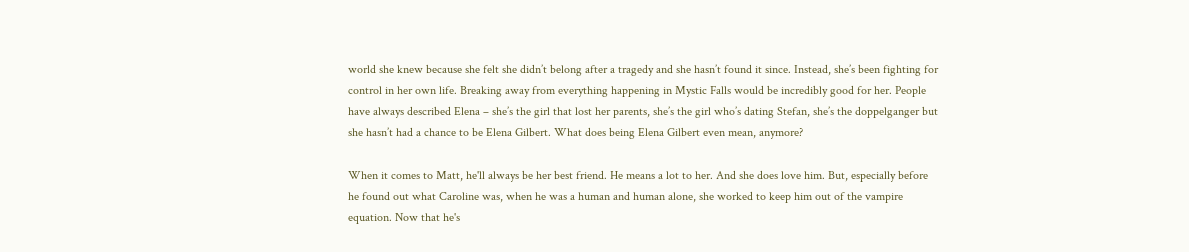world she knew because she felt she didn’t belong after a tragedy and she hasn’t found it since. Instead, she’s been fighting for control in her own life. Breaking away from everything happening in Mystic Falls would be incredibly good for her. People have always described Elena – she’s the girl that lost her parents, she’s the girl who’s dating Stefan, she’s the doppelganger but she hasn’t had a chance to be Elena Gilbert. What does being Elena Gilbert even mean, anymore?

When it comes to Matt, he'll always be her best friend. He means a lot to her. And she does love him. But, especially before he found out what Caroline was, when he was a human and human alone, she worked to keep him out of the vampire equation. Now that he's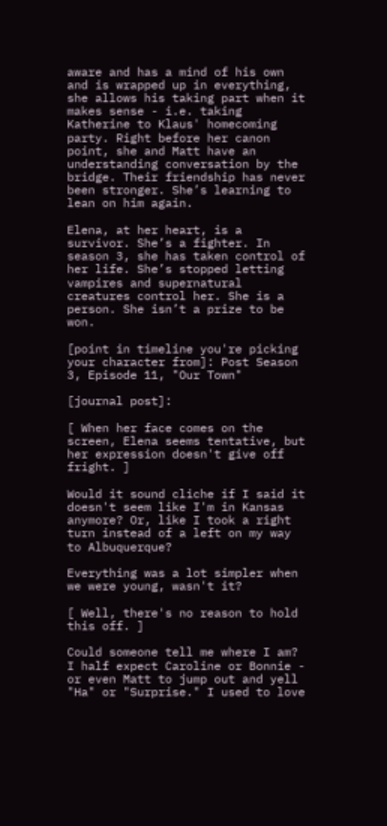aware and has a mind of his own and is wrapped up in everything, she allows his taking part when it makes sense - i.e. taking Katherine to Klaus' homecoming party. Right before her canon point, she and Matt have an understanding conversation by the bridge. Their friendship has never been stronger. She’s learning to lean on him again.

Elena, at her heart, is a survivor. She’s a fighter. In season 3, she has taken control of her life. She’s stopped letting vampires and supernatural creatures control her. She is a person. She isn’t a prize to be won.

[point in timeline you're picking your character from]: Post Season 3, Episode 11, "Our Town"

[journal post]:

[ When her face comes on the screen, Elena seems tentative, but her expression doesn't give off fright. ]

Would it sound cliche if I said it doesn't seem like I'm in Kansas anymore? Or, like I took a right turn instead of a left on my way to Albuquerque?

Everything was a lot simpler when we were young, wasn't it?

[ Well, there's no reason to hold this off. ]

Could someone tell me where I am? I half expect Caroline or Bonnie - or even Matt to jump out and yell "Ha" or "Surprise." I used to love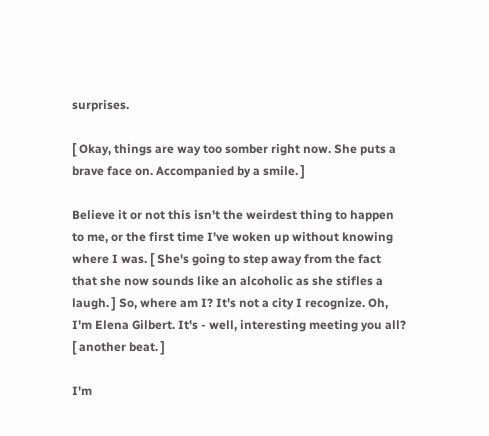surprises.

[ Okay, things are way too somber right now. She puts a brave face on. Accompanied by a smile. ]

Believe it or not this isn't the weirdest thing to happen to me, or the first time I've woken up without knowing where I was. [ She's going to step away from the fact that she now sounds like an alcoholic as she stifles a laugh. ] So, where am I? It's not a city I recognize. Oh, I'm Elena Gilbert. It's - well, interesting meeting you all? [ another beat. ]

I'm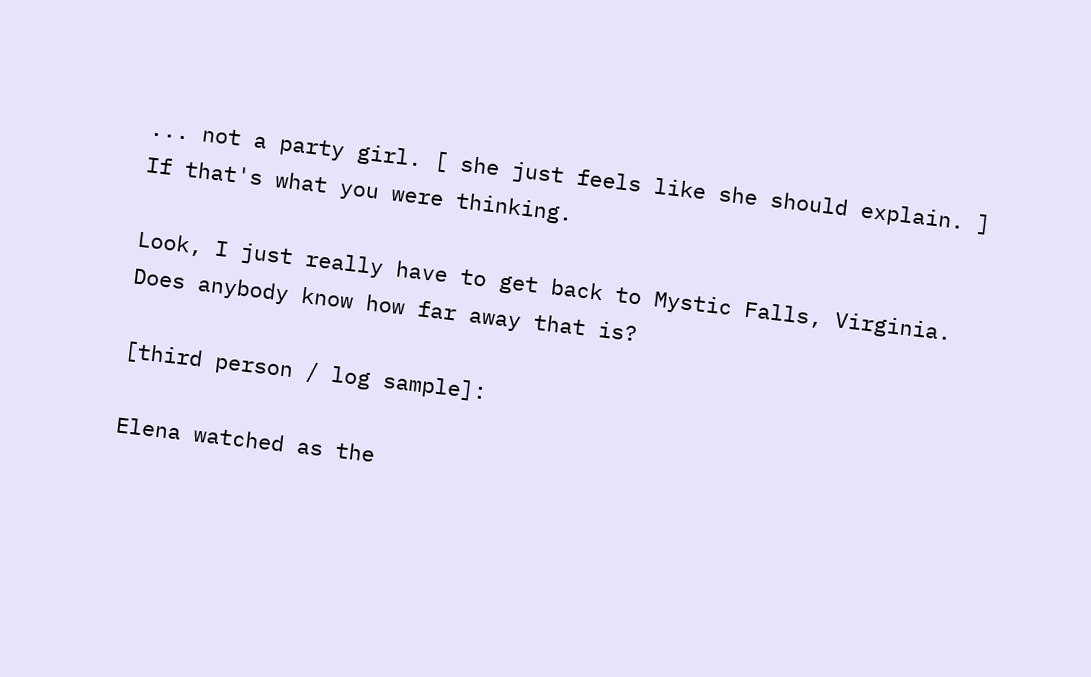... not a party girl. [ she just feels like she should explain. ] If that's what you were thinking.

Look, I just really have to get back to Mystic Falls, Virginia. Does anybody know how far away that is?

[third person / log sample]:

Elena watched as the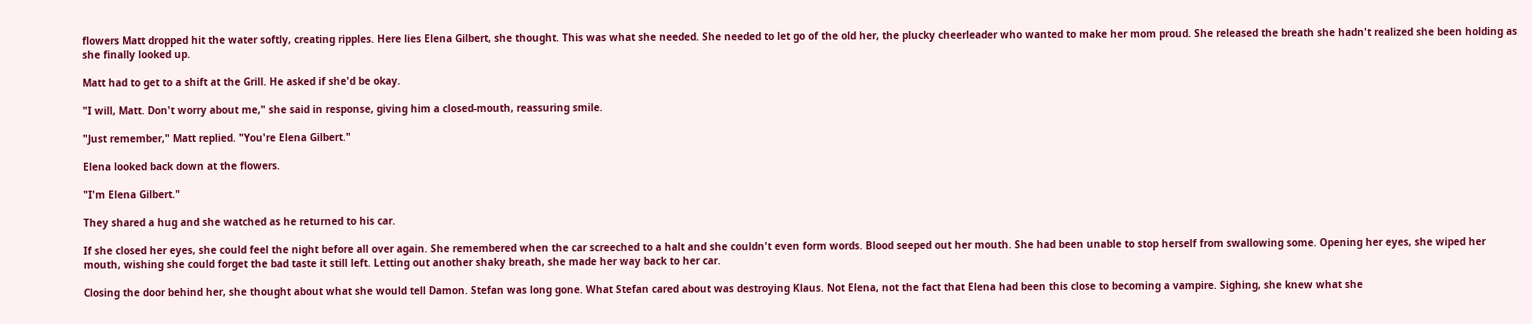flowers Matt dropped hit the water softly, creating ripples. Here lies Elena Gilbert, she thought. This was what she needed. She needed to let go of the old her, the plucky cheerleader who wanted to make her mom proud. She released the breath she hadn't realized she been holding as she finally looked up.

Matt had to get to a shift at the Grill. He asked if she'd be okay.

"I will, Matt. Don't worry about me," she said in response, giving him a closed-mouth, reassuring smile.

"Just remember," Matt replied. "You're Elena Gilbert."

Elena looked back down at the flowers.

"I'm Elena Gilbert."

They shared a hug and she watched as he returned to his car.

If she closed her eyes, she could feel the night before all over again. She remembered when the car screeched to a halt and she couldn't even form words. Blood seeped out her mouth. She had been unable to stop herself from swallowing some. Opening her eyes, she wiped her mouth, wishing she could forget the bad taste it still left. Letting out another shaky breath, she made her way back to her car.

Closing the door behind her, she thought about what she would tell Damon. Stefan was long gone. What Stefan cared about was destroying Klaus. Not Elena, not the fact that Elena had been this close to becoming a vampire. Sighing, she knew what she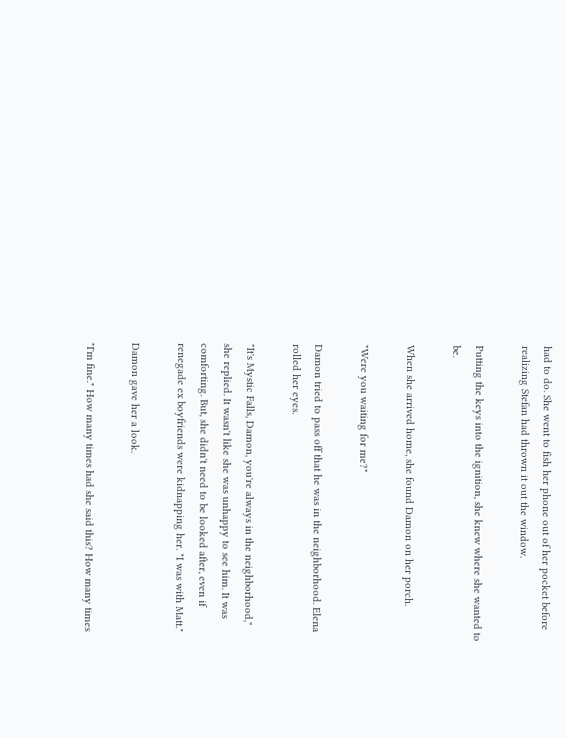had to do. She went to fish her phone out of her pocket before realizing Stefan had thrown it out the window.

Putting the keys into the ignition, she knew where she wanted to be.

When she arrived home, she found Damon on her porch.

"Were you waiting for me?"

Damon tried to pass off that he was in the neighborhood. Elena rolled her eyes.

"It's Mystic Falls, Damon, you're always in the neighborhood," she replied. It wasn't like she was unhappy to see him. It was comforting. But, she didn't need to be looked after, even if renegade ex boyfriends were kidnapping her. "I was with Matt."

Damon gave her a look.

"I'm fine." How many times had she said this? How many times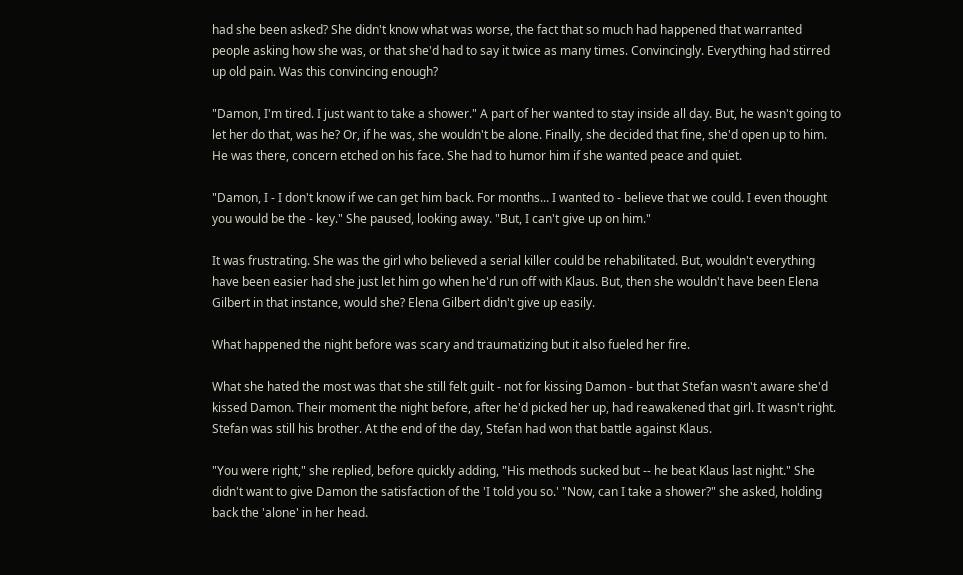had she been asked? She didn't know what was worse, the fact that so much had happened that warranted people asking how she was, or that she'd had to say it twice as many times. Convincingly. Everything had stirred up old pain. Was this convincing enough?

"Damon, I'm tired. I just want to take a shower." A part of her wanted to stay inside all day. But, he wasn't going to let her do that, was he? Or, if he was, she wouldn't be alone. Finally, she decided that fine, she'd open up to him. He was there, concern etched on his face. She had to humor him if she wanted peace and quiet.

"Damon, I - I don't know if we can get him back. For months... I wanted to - believe that we could. I even thought you would be the - key." She paused, looking away. "But, I can't give up on him."

It was frustrating. She was the girl who believed a serial killer could be rehabilitated. But, wouldn't everything have been easier had she just let him go when he'd run off with Klaus. But, then she wouldn't have been Elena Gilbert in that instance, would she? Elena Gilbert didn't give up easily.

What happened the night before was scary and traumatizing but it also fueled her fire.

What she hated the most was that she still felt guilt - not for kissing Damon - but that Stefan wasn't aware she'd kissed Damon. Their moment the night before, after he'd picked her up, had reawakened that girl. It wasn't right. Stefan was still his brother. At the end of the day, Stefan had won that battle against Klaus.

"You were right," she replied, before quickly adding, "His methods sucked but -- he beat Klaus last night." She didn't want to give Damon the satisfaction of the 'I told you so.' "Now, can I take a shower?" she asked, holding back the 'alone' in her head.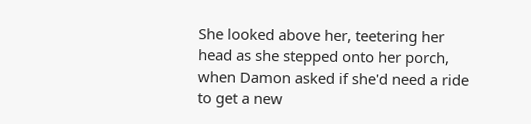She looked above her, teetering her head as she stepped onto her porch, when Damon asked if she'd need a ride to get a new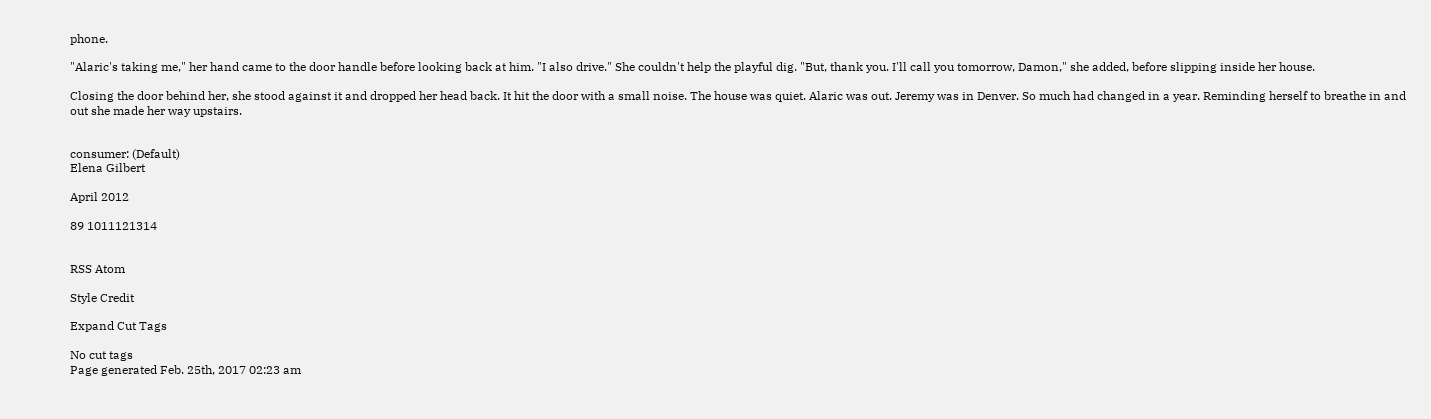phone.

"Alaric's taking me," her hand came to the door handle before looking back at him. "I also drive." She couldn't help the playful dig. "But, thank you. I'll call you tomorrow, Damon," she added, before slipping inside her house.

Closing the door behind her, she stood against it and dropped her head back. It hit the door with a small noise. The house was quiet. Alaric was out. Jeremy was in Denver. So much had changed in a year. Reminding herself to breathe in and out she made her way upstairs.


consumer: (Default)
Elena Gilbert

April 2012

89 1011121314


RSS Atom

Style Credit

Expand Cut Tags

No cut tags
Page generated Feb. 25th, 2017 02:23 am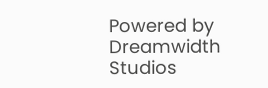Powered by Dreamwidth Studios